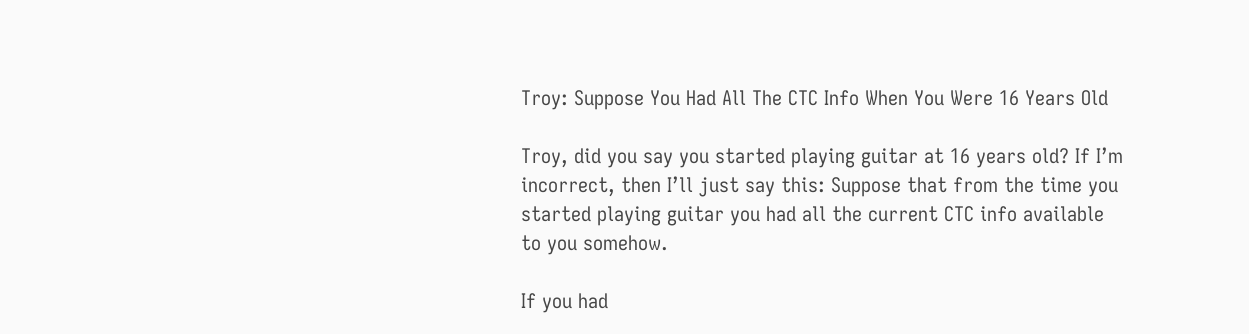Troy: Suppose You Had All The CTC Info When You Were 16 Years Old

Troy, did you say you started playing guitar at 16 years old? If I’m incorrect, then I’ll just say this: Suppose that from the time you started playing guitar you had all the current CTC info available to you somehow.

If you had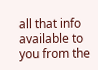all that info available to you from the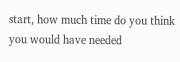start, how much time do you think you would have needed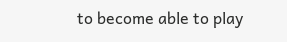to become able to play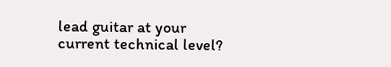lead guitar at your current technical level?